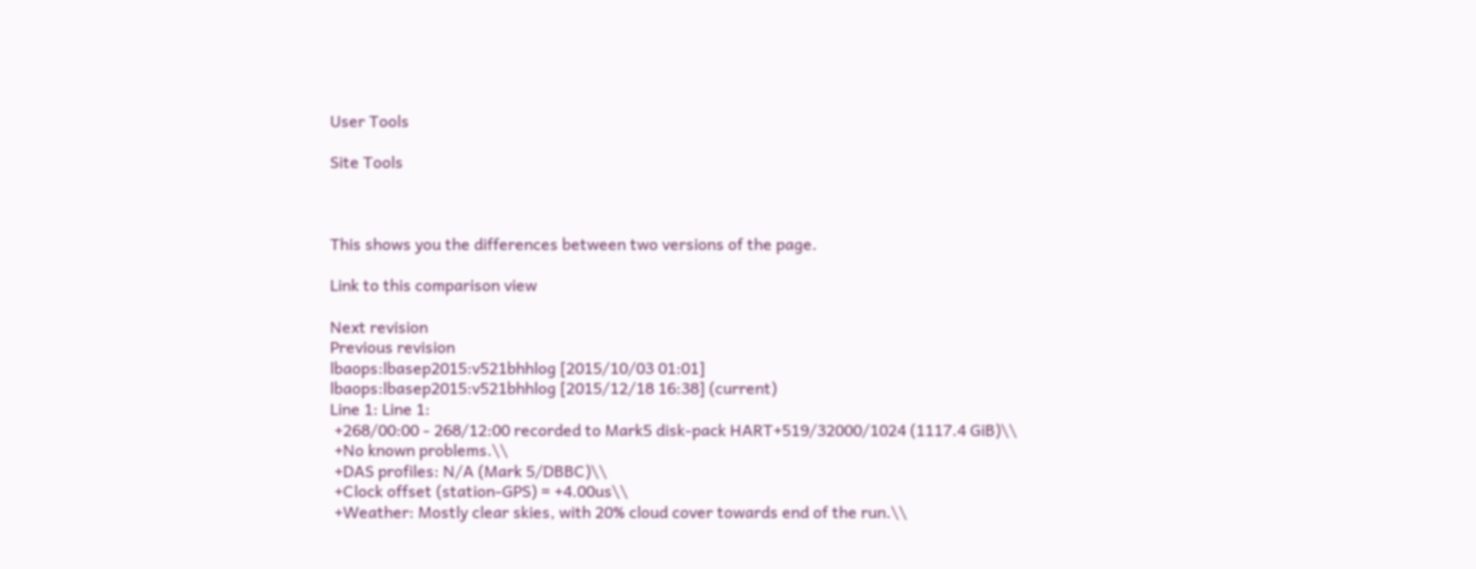User Tools

Site Tools



This shows you the differences between two versions of the page.

Link to this comparison view

Next revision
Previous revision
lbaops:lbasep2015:v521bhhlog [2015/10/03 01:01]
lbaops:lbasep2015:v521bhhlog [2015/12/18 16:38] (current)
Line 1: Line 1:
 +268/00:00 - 268/12:00 recorded to Mark5 disk-pack HART+519/32000/1024 (1117.4 GiB)\\
 +No known problems.\\
 +DAS profiles: N/A (Mark 5/DBBC)\\
 +Clock offset (station-GPS) = +4.00us\\
 +Weather: Mostly clear skies, with 20% cloud cover towards end of the run.\\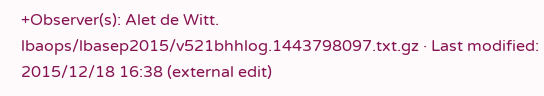+Observer(s): Alet de Witt.
lbaops/lbasep2015/v521bhhlog.1443798097.txt.gz · Last modified: 2015/12/18 16:38 (external edit)